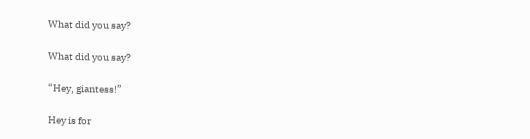What did you say?

What did you say?

“Hey, giantess!”

Hey is for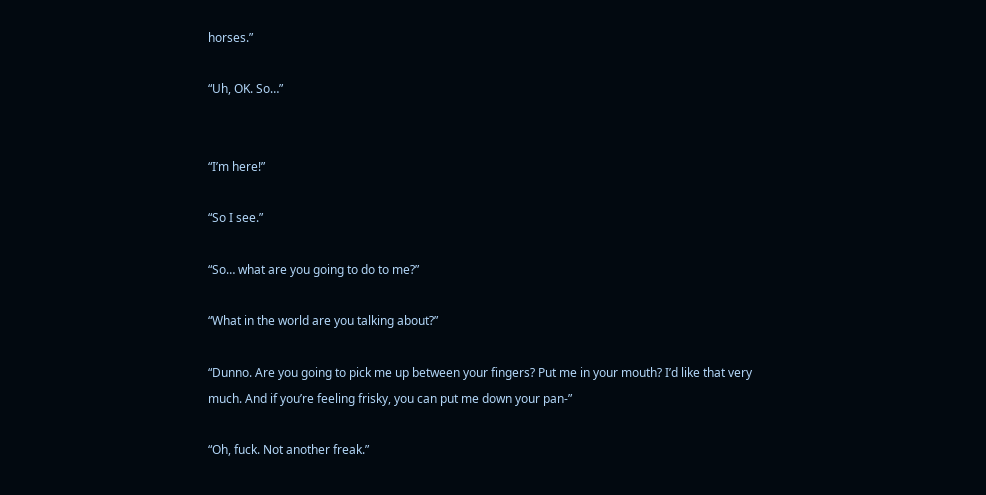horses.”

“Uh, OK. So…”


“I’m here!”

“So I see.”

“So… what are you going to do to me?”

“What in the world are you talking about?”

“Dunno. Are you going to pick me up between your fingers? Put me in your mouth? I’d like that very much. And if you’re feeling frisky, you can put me down your pan-”

“Oh, fuck. Not another freak.”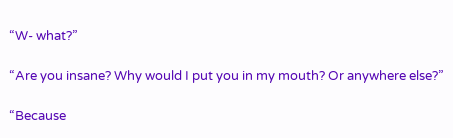“W- what?”

“Are you insane? Why would I put you in my mouth? Or anywhere else?”

“Because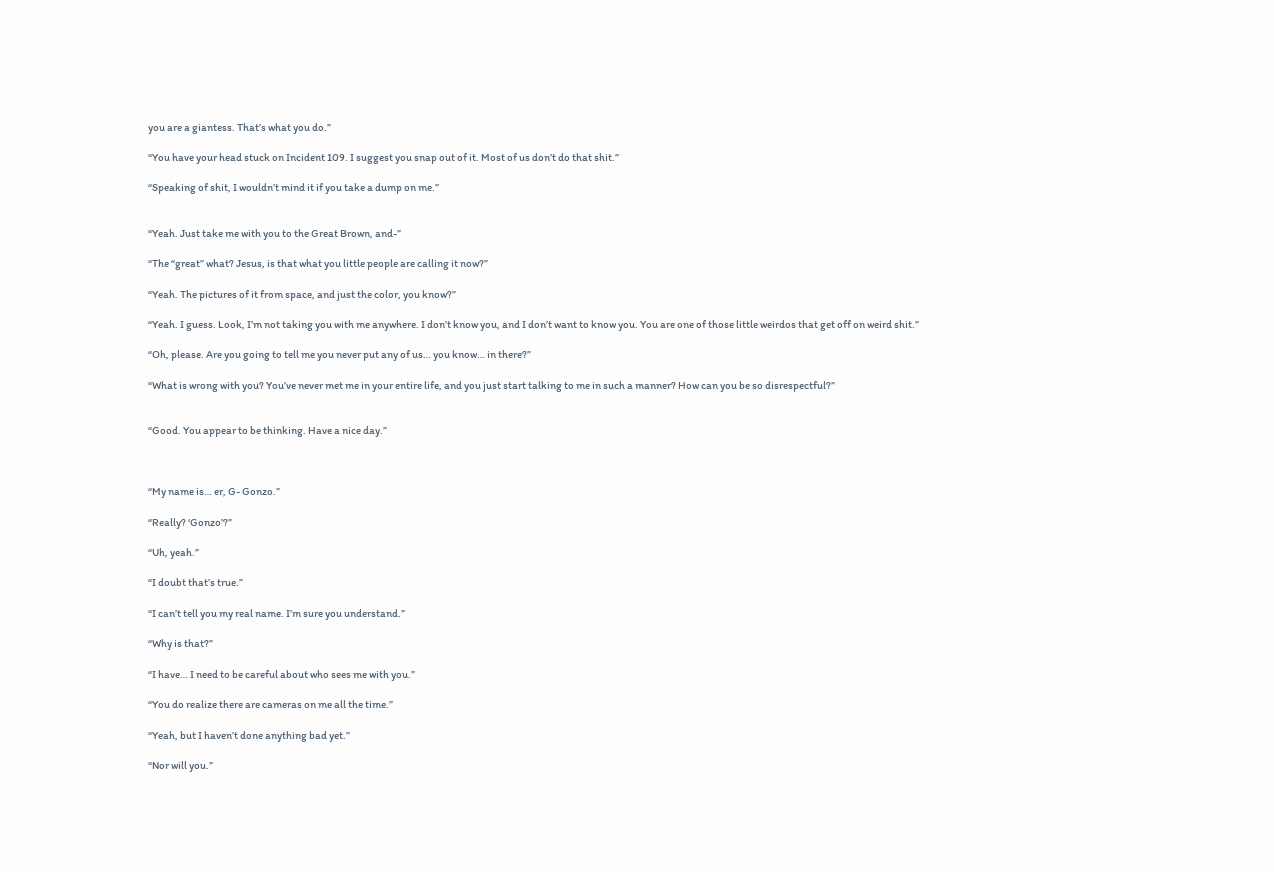you are a giantess. That’s what you do.”

“You have your head stuck on Incident 109. I suggest you snap out of it. Most of us don’t do that shit.”

“Speaking of shit, I wouldn’t mind it if you take a dump on me.”


“Yeah. Just take me with you to the Great Brown, and-”

“The “great” what? Jesus, is that what you little people are calling it now?”

“Yeah. The pictures of it from space, and just the color, you know?”

“Yeah. I guess. Look, I’m not taking you with me anywhere. I don’t know you, and I don’t want to know you. You are one of those little weirdos that get off on weird shit.”

“Oh, please. Are you going to tell me you never put any of us… you know… in there?”

“What is wrong with you? You’ve never met me in your entire life, and you just start talking to me in such a manner? How can you be so disrespectful?”


“Good. You appear to be thinking. Have a nice day.”



“My name is… er, G- Gonzo.”

“Really? ‘Gonzo’?”

“Uh, yeah.”

“I doubt that’s true.”

“I can’t tell you my real name. I’m sure you understand.”

“Why is that?”

“I have… I need to be careful about who sees me with you.”

“You do realize there are cameras on me all the time.”

“Yeah, but I haven’t done anything bad yet.”

“Nor will you.”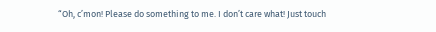“Oh, c’mon! Please do something to me. I don’t care what! Just touch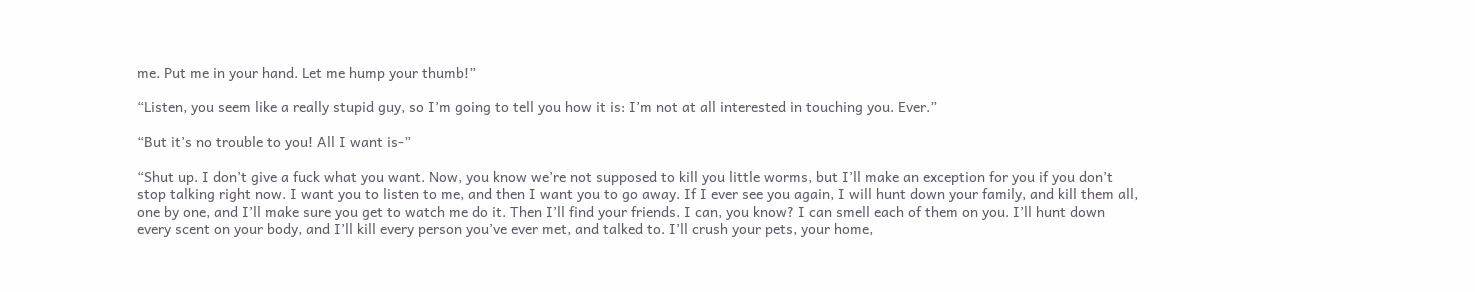me. Put me in your hand. Let me hump your thumb!”

“Listen, you seem like a really stupid guy, so I’m going to tell you how it is: I’m not at all interested in touching you. Ever.”

“But it’s no trouble to you! All I want is-”

“Shut up. I don’t give a fuck what you want. Now, you know we’re not supposed to kill you little worms, but I’ll make an exception for you if you don’t stop talking right now. I want you to listen to me, and then I want you to go away. If I ever see you again, I will hunt down your family, and kill them all, one by one, and I’ll make sure you get to watch me do it. Then I’ll find your friends. I can, you know? I can smell each of them on you. I’ll hunt down every scent on your body, and I’ll kill every person you’ve ever met, and talked to. I’ll crush your pets, your home,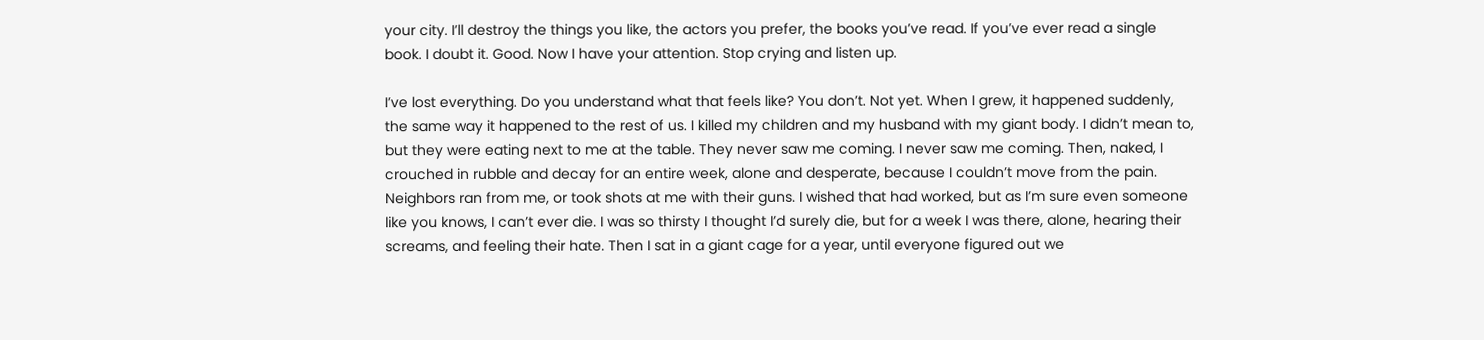your city. I’ll destroy the things you like, the actors you prefer, the books you’ve read. If you’ve ever read a single book. I doubt it. Good. Now I have your attention. Stop crying and listen up.

I’ve lost everything. Do you understand what that feels like? You don’t. Not yet. When I grew, it happened suddenly, the same way it happened to the rest of us. I killed my children and my husband with my giant body. I didn’t mean to, but they were eating next to me at the table. They never saw me coming. I never saw me coming. Then, naked, I crouched in rubble and decay for an entire week, alone and desperate, because I couldn’t move from the pain. Neighbors ran from me, or took shots at me with their guns. I wished that had worked, but as I’m sure even someone like you knows, I can’t ever die. I was so thirsty I thought I’d surely die, but for a week I was there, alone, hearing their screams, and feeling their hate. Then I sat in a giant cage for a year, until everyone figured out we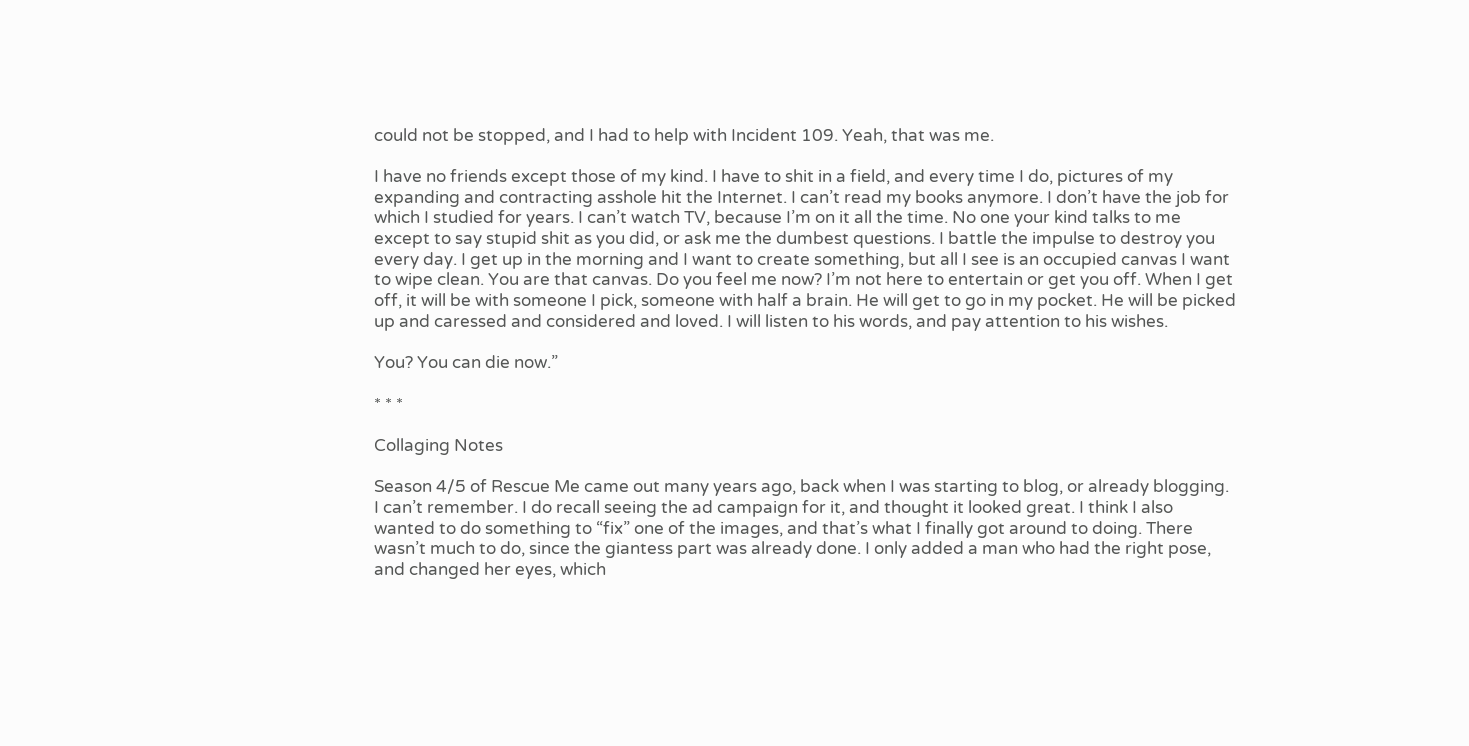could not be stopped, and I had to help with Incident 109. Yeah, that was me.

I have no friends except those of my kind. I have to shit in a field, and every time I do, pictures of my expanding and contracting asshole hit the Internet. I can’t read my books anymore. I don’t have the job for which I studied for years. I can’t watch TV, because I’m on it all the time. No one your kind talks to me except to say stupid shit as you did, or ask me the dumbest questions. I battle the impulse to destroy you every day. I get up in the morning and I want to create something, but all I see is an occupied canvas I want to wipe clean. You are that canvas. Do you feel me now? I’m not here to entertain or get you off. When I get off, it will be with someone I pick, someone with half a brain. He will get to go in my pocket. He will be picked up and caressed and considered and loved. I will listen to his words, and pay attention to his wishes.

You? You can die now.”

* * *

Collaging Notes

Season 4/5 of Rescue Me came out many years ago, back when I was starting to blog, or already blogging. I can’t remember. I do recall seeing the ad campaign for it, and thought it looked great. I think I also wanted to do something to “fix” one of the images, and that’s what I finally got around to doing. There wasn’t much to do, since the giantess part was already done. I only added a man who had the right pose, and changed her eyes, which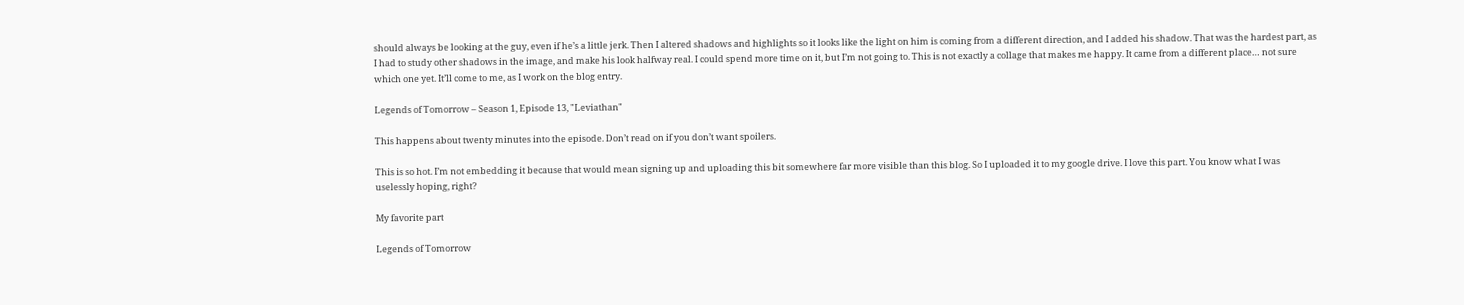should always be looking at the guy, even if he’s a little jerk. Then I altered shadows and highlights so it looks like the light on him is coming from a different direction, and I added his shadow. That was the hardest part, as I had to study other shadows in the image, and make his look halfway real. I could spend more time on it, but I’m not going to. This is not exactly a collage that makes me happy. It came from a different place… not sure which one yet. It’ll come to me, as I work on the blog entry.

Legends of Tomorrow – Season 1, Episode 13, "Leviathan"

This happens about twenty minutes into the episode. Don’t read on if you don’t want spoilers.

This is so hot. I’m not embedding it because that would mean signing up and uploading this bit somewhere far more visible than this blog. So I uploaded it to my google drive. I love this part. You know what I was uselessly hoping, right?

My favorite part

Legends of Tomorrow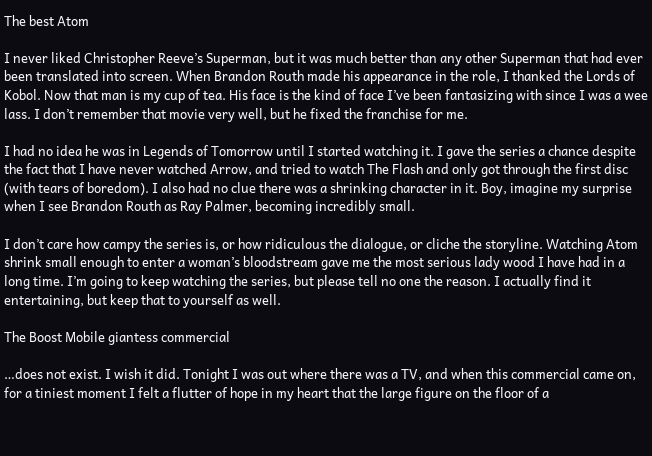The best Atom

I never liked Christopher Reeve’s Superman, but it was much better than any other Superman that had ever been translated into screen. When Brandon Routh made his appearance in the role, I thanked the Lords of Kobol. Now that man is my cup of tea. His face is the kind of face I’ve been fantasizing with since I was a wee lass. I don’t remember that movie very well, but he fixed the franchise for me.

I had no idea he was in Legends of Tomorrow until I started watching it. I gave the series a chance despite the fact that I have never watched Arrow, and tried to watch The Flash and only got through the first disc (with tears of boredom). I also had no clue there was a shrinking character in it. Boy, imagine my surprise when I see Brandon Routh as Ray Palmer, becoming incredibly small.

I don’t care how campy the series is, or how ridiculous the dialogue, or cliche the storyline. Watching Atom shrink small enough to enter a woman’s bloodstream gave me the most serious lady wood I have had in a long time. I’m going to keep watching the series, but please tell no one the reason. I actually find it entertaining, but keep that to yourself as well.

The Boost Mobile giantess commercial

…does not exist. I wish it did. Tonight I was out where there was a TV, and when this commercial came on, for a tiniest moment I felt a flutter of hope in my heart that the large figure on the floor of a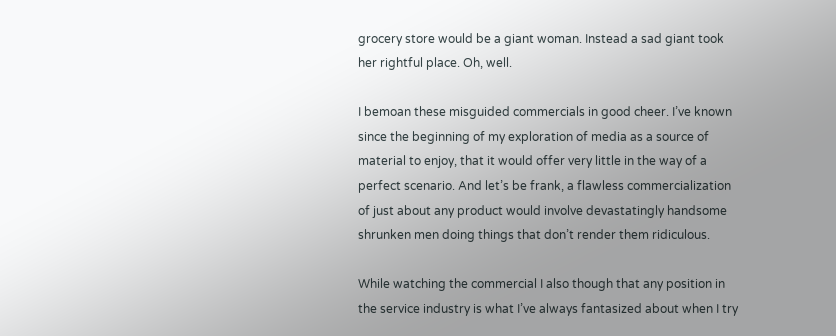grocery store would be a giant woman. Instead a sad giant took her rightful place. Oh, well.

I bemoan these misguided commercials in good cheer. I’ve known since the beginning of my exploration of media as a source of material to enjoy, that it would offer very little in the way of a perfect scenario. And let’s be frank, a flawless commercialization of just about any product would involve devastatingly handsome shrunken men doing things that don’t render them ridiculous.

While watching the commercial I also though that any position in the service industry is what I’ve always fantasized about when I try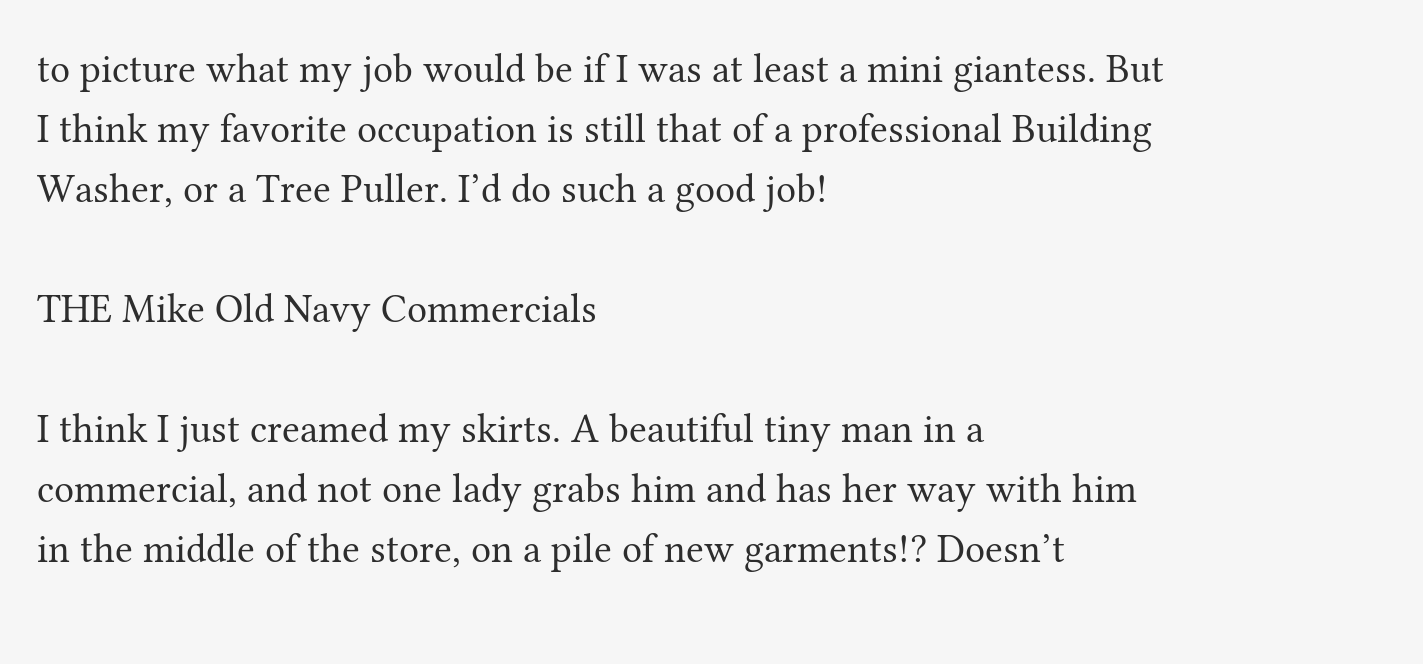to picture what my job would be if I was at least a mini giantess. But I think my favorite occupation is still that of a professional Building Washer, or a Tree Puller. I’d do such a good job!

THE Mike Old Navy Commercials

I think I just creamed my skirts. A beautiful tiny man in a commercial, and not one lady grabs him and has her way with him in the middle of the store, on a pile of new garments!? Doesn’t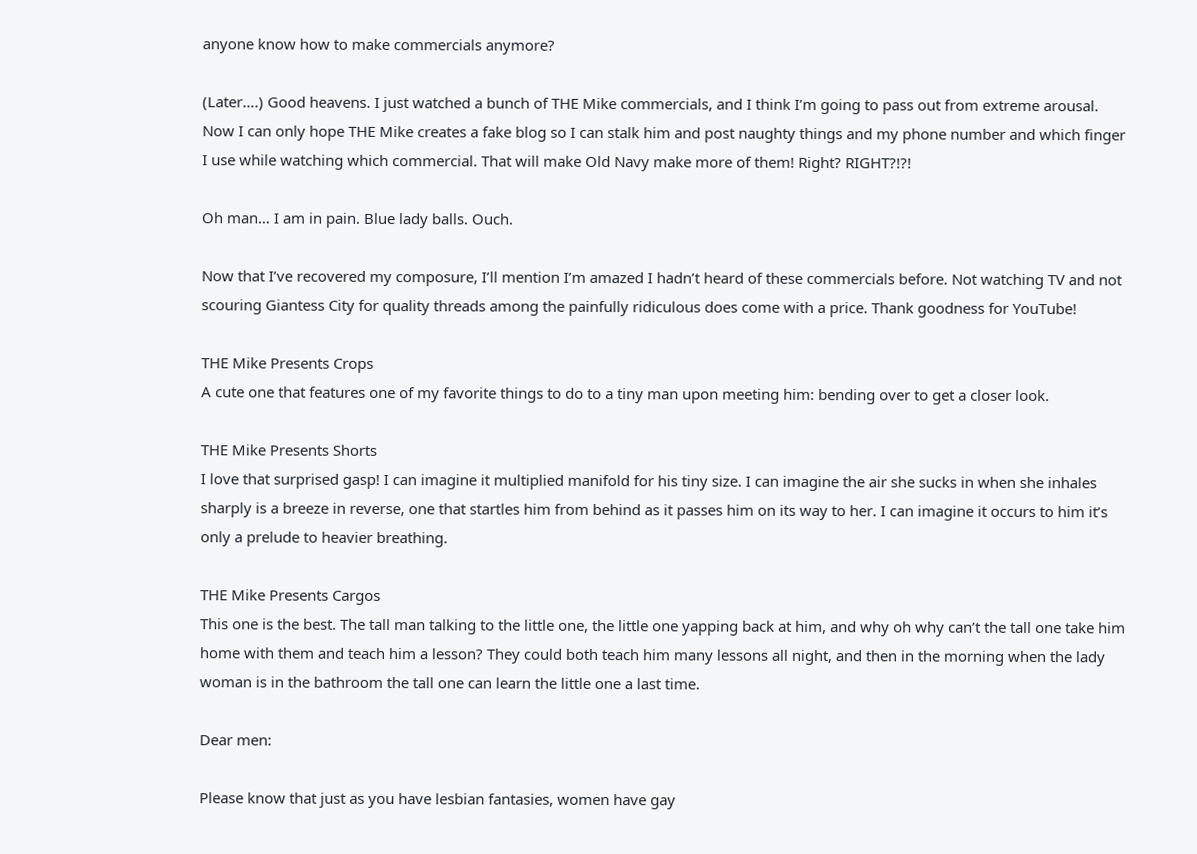anyone know how to make commercials anymore?

(Later….) Good heavens. I just watched a bunch of THE Mike commercials, and I think I’m going to pass out from extreme arousal. Now I can only hope THE Mike creates a fake blog so I can stalk him and post naughty things and my phone number and which finger I use while watching which commercial. That will make Old Navy make more of them! Right? RIGHT?!?!

Oh man… I am in pain. Blue lady balls. Ouch.

Now that I’ve recovered my composure, I’ll mention I’m amazed I hadn’t heard of these commercials before. Not watching TV and not scouring Giantess City for quality threads among the painfully ridiculous does come with a price. Thank goodness for YouTube!

THE Mike Presents Crops
A cute one that features one of my favorite things to do to a tiny man upon meeting him: bending over to get a closer look.

THE Mike Presents Shorts
I love that surprised gasp! I can imagine it multiplied manifold for his tiny size. I can imagine the air she sucks in when she inhales sharply is a breeze in reverse, one that startles him from behind as it passes him on its way to her. I can imagine it occurs to him it’s only a prelude to heavier breathing.

THE Mike Presents Cargos
This one is the best. The tall man talking to the little one, the little one yapping back at him, and why oh why can’t the tall one take him home with them and teach him a lesson? They could both teach him many lessons all night, and then in the morning when the lady woman is in the bathroom the tall one can learn the little one a last time.

Dear men:

Please know that just as you have lesbian fantasies, women have gay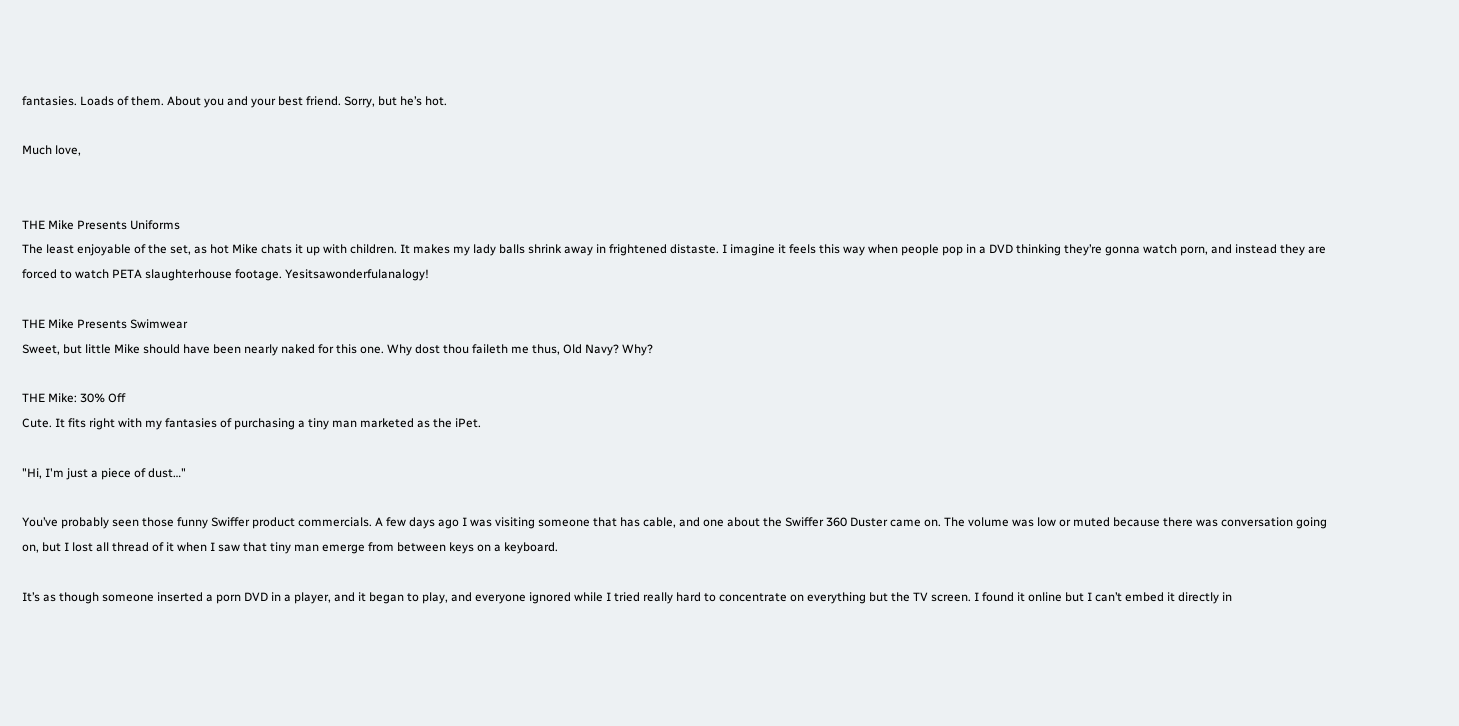fantasies. Loads of them. About you and your best friend. Sorry, but he’s hot.

Much love,


THE Mike Presents Uniforms
The least enjoyable of the set, as hot Mike chats it up with children. It makes my lady balls shrink away in frightened distaste. I imagine it feels this way when people pop in a DVD thinking they’re gonna watch porn, and instead they are forced to watch PETA slaughterhouse footage. Yesitsawonderfulanalogy!

THE Mike Presents Swimwear
Sweet, but little Mike should have been nearly naked for this one. Why dost thou faileth me thus, Old Navy? Why?

THE Mike: 30% Off
Cute. It fits right with my fantasies of purchasing a tiny man marketed as the iPet.

"Hi, I'm just a piece of dust…"

You’ve probably seen those funny Swiffer product commercials. A few days ago I was visiting someone that has cable, and one about the Swiffer 360 Duster came on. The volume was low or muted because there was conversation going on, but I lost all thread of it when I saw that tiny man emerge from between keys on a keyboard.

It’s as though someone inserted a porn DVD in a player, and it began to play, and everyone ignored while I tried really hard to concentrate on everything but the TV screen. I found it online but I can’t embed it directly in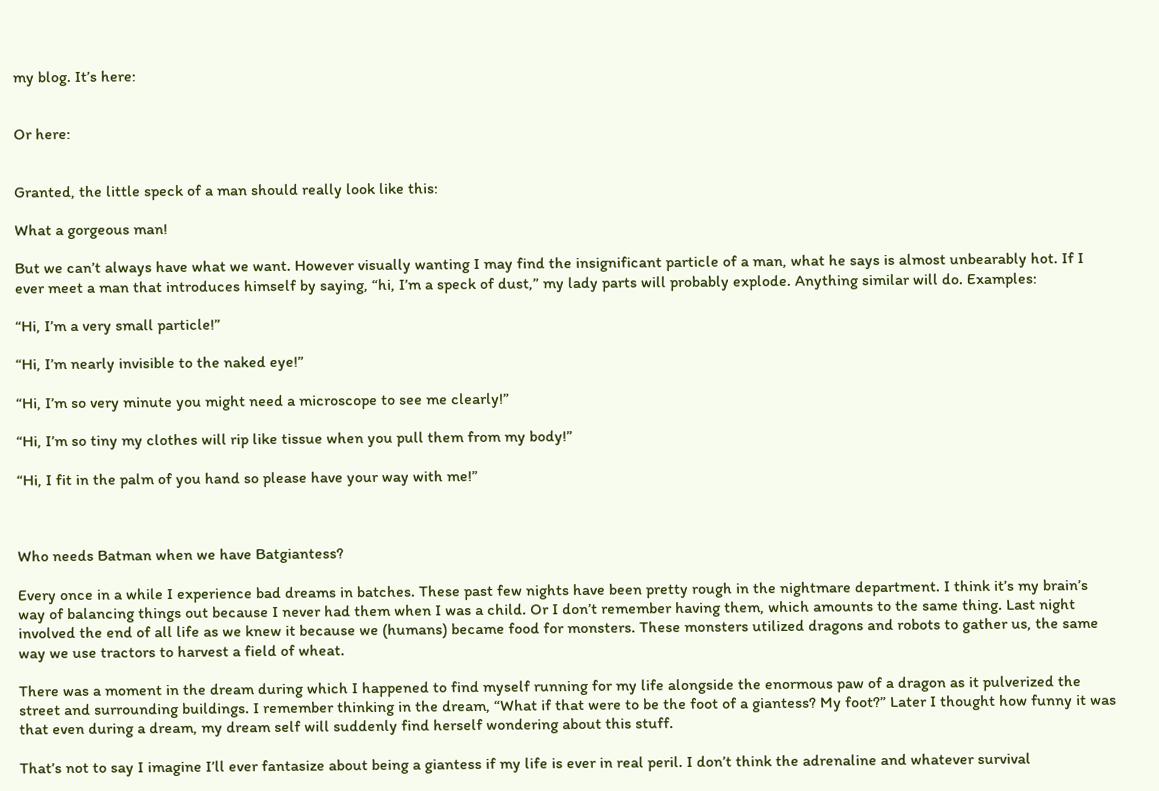my blog. It’s here:


Or here:


Granted, the little speck of a man should really look like this:

What a gorgeous man!

But we can’t always have what we want. However visually wanting I may find the insignificant particle of a man, what he says is almost unbearably hot. If I ever meet a man that introduces himself by saying, “hi, I’m a speck of dust,” my lady parts will probably explode. Anything similar will do. Examples:

“Hi, I’m a very small particle!”

“Hi, I’m nearly invisible to the naked eye!”

“Hi, I’m so very minute you might need a microscope to see me clearly!”

“Hi, I’m so tiny my clothes will rip like tissue when you pull them from my body!”

“Hi, I fit in the palm of you hand so please have your way with me!”



Who needs Batman when we have Batgiantess?

Every once in a while I experience bad dreams in batches. These past few nights have been pretty rough in the nightmare department. I think it’s my brain’s way of balancing things out because I never had them when I was a child. Or I don’t remember having them, which amounts to the same thing. Last night involved the end of all life as we knew it because we (humans) became food for monsters. These monsters utilized dragons and robots to gather us, the same way we use tractors to harvest a field of wheat.

There was a moment in the dream during which I happened to find myself running for my life alongside the enormous paw of a dragon as it pulverized the street and surrounding buildings. I remember thinking in the dream, “What if that were to be the foot of a giantess? My foot?” Later I thought how funny it was that even during a dream, my dream self will suddenly find herself wondering about this stuff.

That’s not to say I imagine I’ll ever fantasize about being a giantess if my life is ever in real peril. I don’t think the adrenaline and whatever survival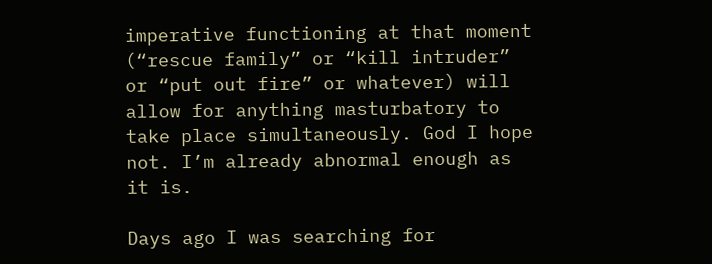imperative functioning at that moment (“rescue family” or “kill intruder” or “put out fire” or whatever) will allow for anything masturbatory to take place simultaneously. God I hope not. I’m already abnormal enough as it is.

Days ago I was searching for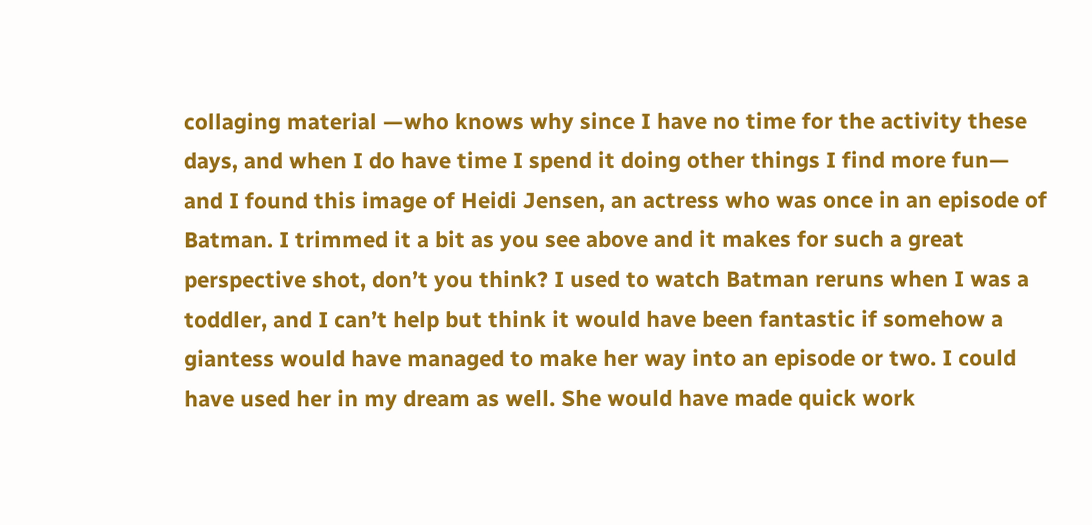collaging material —who knows why since I have no time for the activity these days, and when I do have time I spend it doing other things I find more fun— and I found this image of Heidi Jensen, an actress who was once in an episode of Batman. I trimmed it a bit as you see above and it makes for such a great perspective shot, don’t you think? I used to watch Batman reruns when I was a toddler, and I can’t help but think it would have been fantastic if somehow a giantess would have managed to make her way into an episode or two. I could have used her in my dream as well. She would have made quick work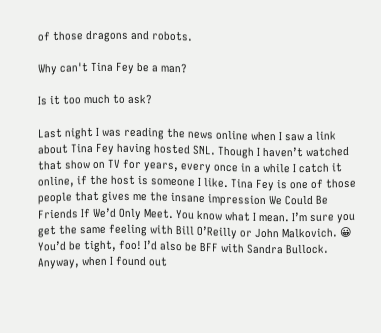of those dragons and robots.

Why can't Tina Fey be a man?

Is it too much to ask?

Last night I was reading the news online when I saw a link about Tina Fey having hosted SNL. Though I haven’t watched that show on TV for years, every once in a while I catch it online, if the host is someone I like. Tina Fey is one of those people that gives me the insane impression We Could Be Friends If We’d Only Meet. You know what I mean. I’m sure you get the same feeling with Bill O’Reilly or John Malkovich. 😀 You’d be tight, foo! I’d also be BFF with Sandra Bullock. Anyway, when I found out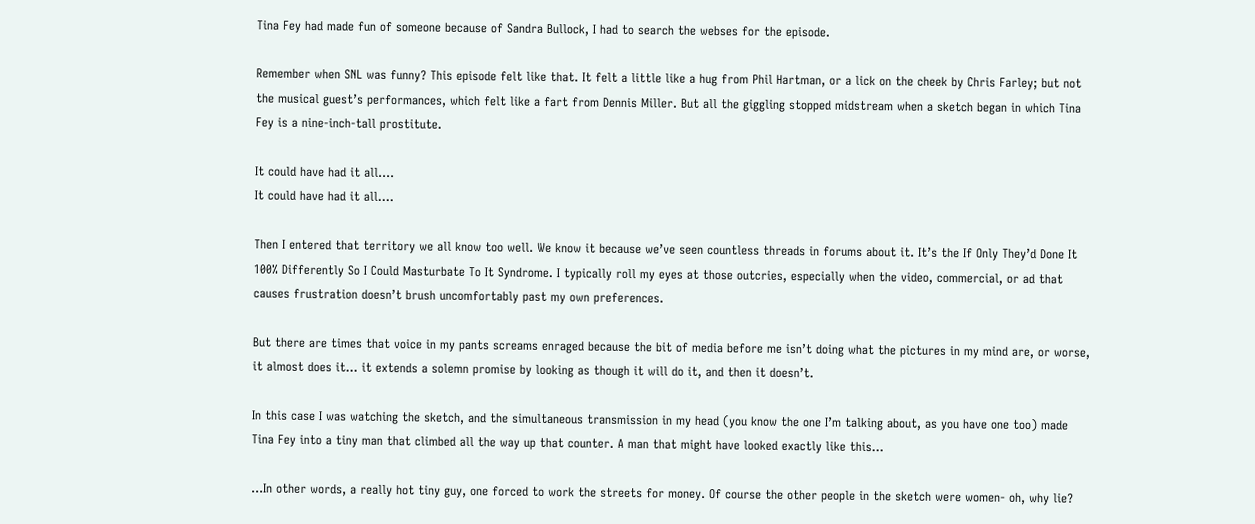Tina Fey had made fun of someone because of Sandra Bullock, I had to search the webses for the episode.

Remember when SNL was funny? This episode felt like that. It felt a little like a hug from Phil Hartman, or a lick on the cheek by Chris Farley; but not the musical guest’s performances, which felt like a fart from Dennis Miller. But all the giggling stopped midstream when a sketch began in which Tina Fey is a nine-inch-tall prostitute.

It could have had it all....
It could have had it all....

Then I entered that territory we all know too well. We know it because we’ve seen countless threads in forums about it. It’s the If Only They’d Done It 100% Differently So I Could Masturbate To It Syndrome. I typically roll my eyes at those outcries, especially when the video, commercial, or ad that causes frustration doesn’t brush uncomfortably past my own preferences.

But there are times that voice in my pants screams enraged because the bit of media before me isn’t doing what the pictures in my mind are, or worse, it almost does it… it extends a solemn promise by looking as though it will do it, and then it doesn’t.

In this case I was watching the sketch, and the simultaneous transmission in my head (you know the one I’m talking about, as you have one too) made Tina Fey into a tiny man that climbed all the way up that counter. A man that might have looked exactly like this…

…In other words, a really hot tiny guy, one forced to work the streets for money. Of course the other people in the sketch were women- oh, why lie?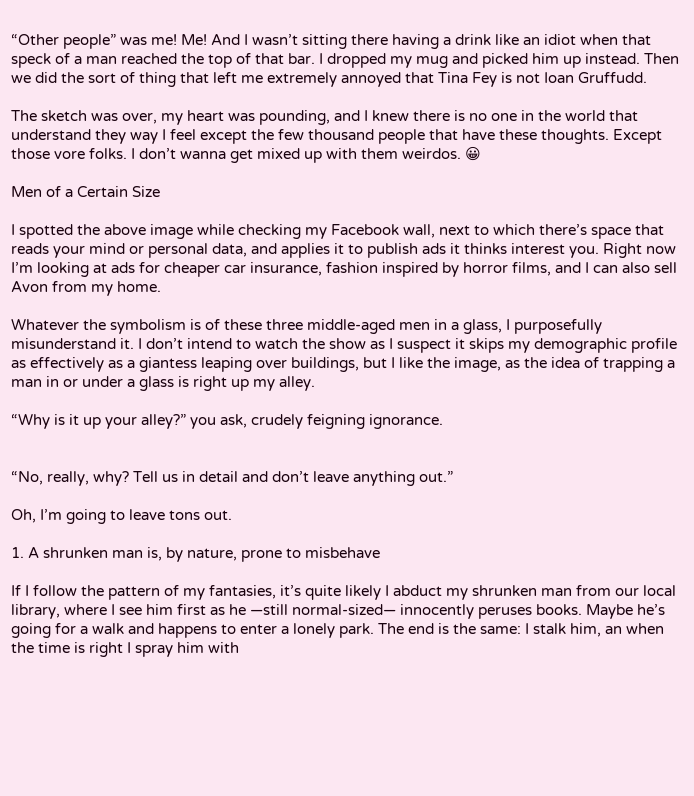“Other people” was me! Me! And I wasn’t sitting there having a drink like an idiot when that speck of a man reached the top of that bar. I dropped my mug and picked him up instead. Then we did the sort of thing that left me extremely annoyed that Tina Fey is not Ioan Gruffudd.

The sketch was over, my heart was pounding, and I knew there is no one in the world that understand they way I feel except the few thousand people that have these thoughts. Except those vore folks. I don’t wanna get mixed up with them weirdos. 😀

Men of a Certain Size

I spotted the above image while checking my Facebook wall, next to which there’s space that reads your mind or personal data, and applies it to publish ads it thinks interest you. Right now I’m looking at ads for cheaper car insurance, fashion inspired by horror films, and I can also sell Avon from my home.

Whatever the symbolism is of these three middle-aged men in a glass, I purposefully misunderstand it. I don’t intend to watch the show as I suspect it skips my demographic profile as effectively as a giantess leaping over buildings, but I like the image, as the idea of trapping a man in or under a glass is right up my alley.

“Why is it up your alley?” you ask, crudely feigning ignorance.


“No, really, why? Tell us in detail and don’t leave anything out.”

Oh, I’m going to leave tons out.

1. A shrunken man is, by nature, prone to misbehave

If I follow the pattern of my fantasies, it’s quite likely I abduct my shrunken man from our local library, where I see him first as he —still normal-sized— innocently peruses books. Maybe he’s going for a walk and happens to enter a lonely park. The end is the same: I stalk him, an when the time is right I spray him with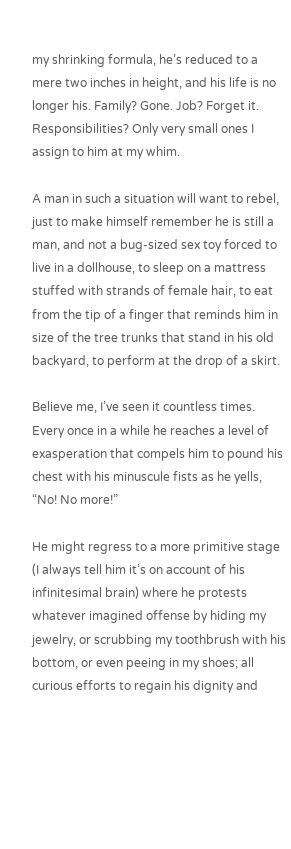my shrinking formula, he’s reduced to a mere two inches in height, and his life is no longer his. Family? Gone. Job? Forget it. Responsibilities? Only very small ones I assign to him at my whim.

A man in such a situation will want to rebel, just to make himself remember he is still a man, and not a bug-sized sex toy forced to live in a dollhouse, to sleep on a mattress stuffed with strands of female hair, to eat from the tip of a finger that reminds him in size of the tree trunks that stand in his old backyard, to perform at the drop of a skirt.

Believe me, I’ve seen it countless times. Every once in a while he reaches a level of exasperation that compels him to pound his chest with his minuscule fists as he yells, “No! No more!”

He might regress to a more primitive stage (I always tell him it’s on account of his infinitesimal brain) where he protests whatever imagined offense by hiding my jewelry, or scrubbing my toothbrush with his bottom, or even peeing in my shoes; all curious efforts to regain his dignity and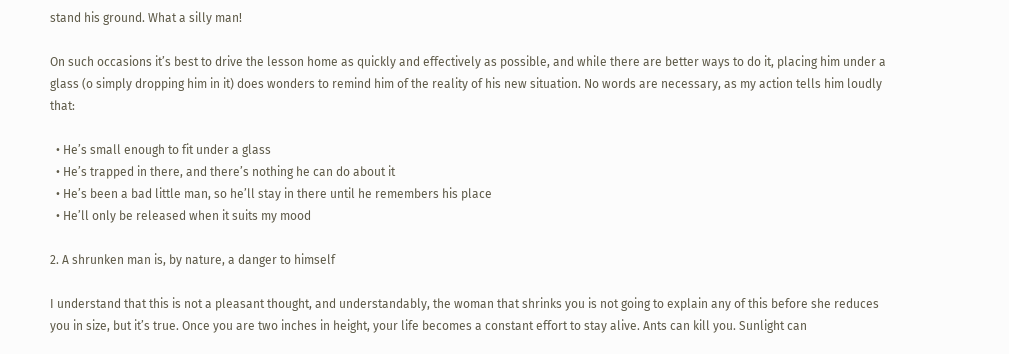stand his ground. What a silly man!

On such occasions it’s best to drive the lesson home as quickly and effectively as possible, and while there are better ways to do it, placing him under a glass (o simply dropping him in it) does wonders to remind him of the reality of his new situation. No words are necessary, as my action tells him loudly that:

  • He’s small enough to fit under a glass
  • He’s trapped in there, and there’s nothing he can do about it
  • He’s been a bad little man, so he’ll stay in there until he remembers his place
  • He’ll only be released when it suits my mood

2. A shrunken man is, by nature, a danger to himself

I understand that this is not a pleasant thought, and understandably, the woman that shrinks you is not going to explain any of this before she reduces you in size, but it’s true. Once you are two inches in height, your life becomes a constant effort to stay alive. Ants can kill you. Sunlight can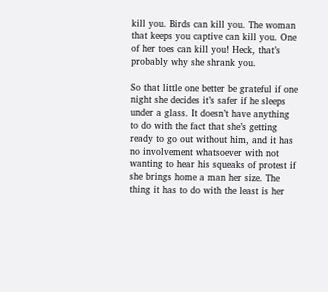kill you. Birds can kill you. The woman that keeps you captive can kill you. One of her toes can kill you! Heck, that’s probably why she shrank you.

So that little one better be grateful if one night she decides it’s safer if he sleeps under a glass. It doesn’t have anything to do with the fact that she’s getting ready to go out without him, and it has no involvement whatsoever with not wanting to hear his squeaks of protest if she brings home a man her size. The thing it has to do with the least is her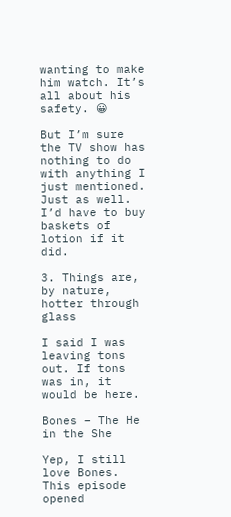wanting to make him watch. It’s all about his safety. 😀

But I’m sure the TV show has nothing to do with anything I just mentioned. Just as well. I’d have to buy baskets of lotion if it did.

3. Things are, by nature, hotter through glass

I said I was leaving tons out. If tons was in, it would be here.

Bones – The He in the She

Yep, I still love Bones. This episode opened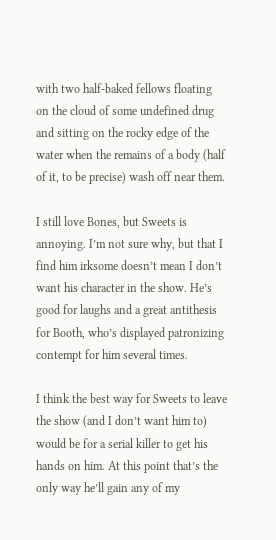with two half-baked fellows floating on the cloud of some undefined drug and sitting on the rocky edge of the water when the remains of a body (half of it, to be precise) wash off near them.

I still love Bones, but Sweets is annoying. I’m not sure why, but that I find him irksome doesn’t mean I don’t want his character in the show. He’s good for laughs and a great antithesis for Booth, who’s displayed patronizing contempt for him several times.

I think the best way for Sweets to leave the show (and I don’t want him to) would be for a serial killer to get his hands on him. At this point that’s the only way he’ll gain any of my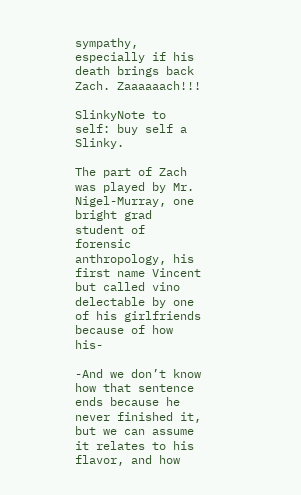sympathy, especially if his death brings back Zach. Zaaaaaach!!!

SlinkyNote to self: buy self a Slinky.

The part of Zach was played by Mr. Nigel-Murray, one bright grad student of forensic anthropology, his first name Vincent but called vino delectable by one of his girlfriends because of how his-

-And we don’t know how that sentence ends because he never finished it, but we can assume it relates to his flavor, and how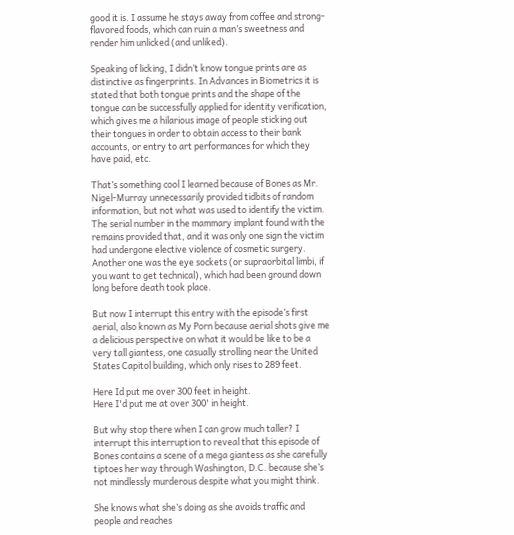good it is. I assume he stays away from coffee and strong-flavored foods, which can ruin a man’s sweetness and render him unlicked (and unliked).

Speaking of licking, I didn’t know tongue prints are as distinctive as fingerprints. In Advances in Biometrics it is stated that both tongue prints and the shape of the tongue can be successfully applied for identity verification, which gives me a hilarious image of people sticking out their tongues in order to obtain access to their bank accounts, or entry to art performances for which they have paid, etc.

That’s something cool I learned because of Bones as Mr. Nigel-Murray unnecessarily provided tidbits of random information, but not what was used to identify the victim. The serial number in the mammary implant found with the remains provided that, and it was only one sign the victim had undergone elective violence of cosmetic surgery. Another one was the eye sockets (or supraorbital limbi, if you want to get technical), which had been ground down long before death took place.

But now I interrupt this entry with the episode’s first aerial, also known as My Porn because aerial shots give me a delicious perspective on what it would be like to be a very tall giantess, one casually strolling near the United States Capitol building, which only rises to 289 feet.

Here Id put me over 300 feet in height.
Here I'd put me at over 300' in height.

But why stop there when I can grow much taller? I interrupt this interruption to reveal that this episode of Bones contains a scene of a mega giantess as she carefully tiptoes her way through Washington, D.C. because she’s not mindlessly murderous despite what you might think.

She knows what she’s doing as she avoids traffic and people and reaches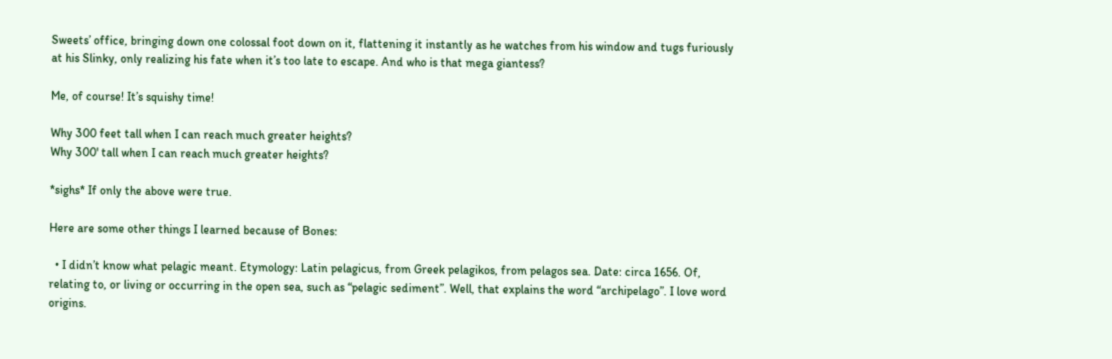Sweets’ office, bringing down one colossal foot down on it, flattening it instantly as he watches from his window and tugs furiously at his Slinky, only realizing his fate when it’s too late to escape. And who is that mega giantess?

Me, of course! It’s squishy time!

Why 300 feet tall when I can reach much greater heights?
Why 300' tall when I can reach much greater heights?

*sighs* If only the above were true.

Here are some other things I learned because of Bones:

  • I didn’t know what pelagic meant. Etymology: Latin pelagicus, from Greek pelagikos, from pelagos sea. Date: circa 1656. Of, relating to, or living or occurring in the open sea, such as “pelagic sediment”. Well, that explains the word “archipelago”. I love word origins.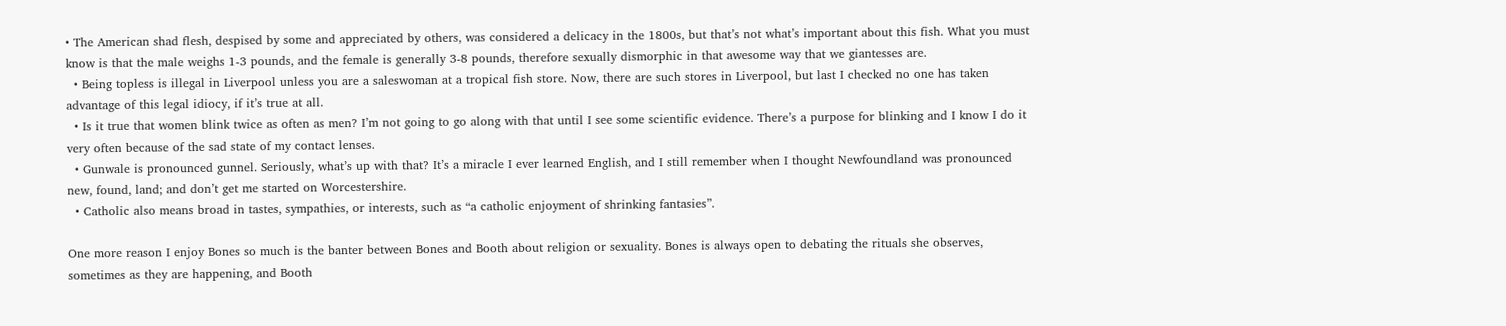• The American shad flesh, despised by some and appreciated by others, was considered a delicacy in the 1800s, but that’s not what’s important about this fish. What you must know is that the male weighs 1-3 pounds, and the female is generally 3-8 pounds, therefore sexually dismorphic in that awesome way that we giantesses are.
  • Being topless is illegal in Liverpool unless you are a saleswoman at a tropical fish store. Now, there are such stores in Liverpool, but last I checked no one has taken advantage of this legal idiocy, if it’s true at all.
  • Is it true that women blink twice as often as men? I’m not going to go along with that until I see some scientific evidence. There’s a purpose for blinking and I know I do it very often because of the sad state of my contact lenses.
  • Gunwale is pronounced gunnel. Seriously, what’s up with that? It’s a miracle I ever learned English, and I still remember when I thought Newfoundland was pronounced new, found, land; and don’t get me started on Worcestershire.
  • Catholic also means broad in tastes, sympathies, or interests, such as “a catholic enjoyment of shrinking fantasies”.

One more reason I enjoy Bones so much is the banter between Bones and Booth about religion or sexuality. Bones is always open to debating the rituals she observes, sometimes as they are happening, and Booth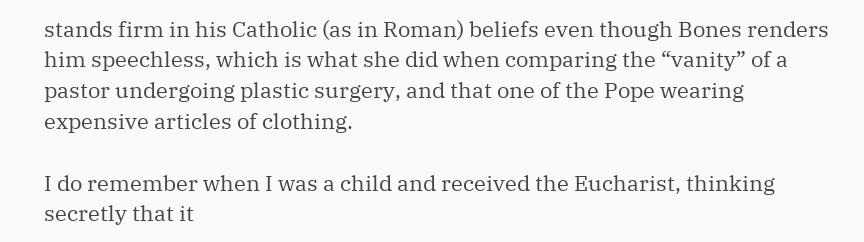stands firm in his Catholic (as in Roman) beliefs even though Bones renders him speechless, which is what she did when comparing the “vanity” of a pastor undergoing plastic surgery, and that one of the Pope wearing expensive articles of clothing.

I do remember when I was a child and received the Eucharist, thinking secretly that it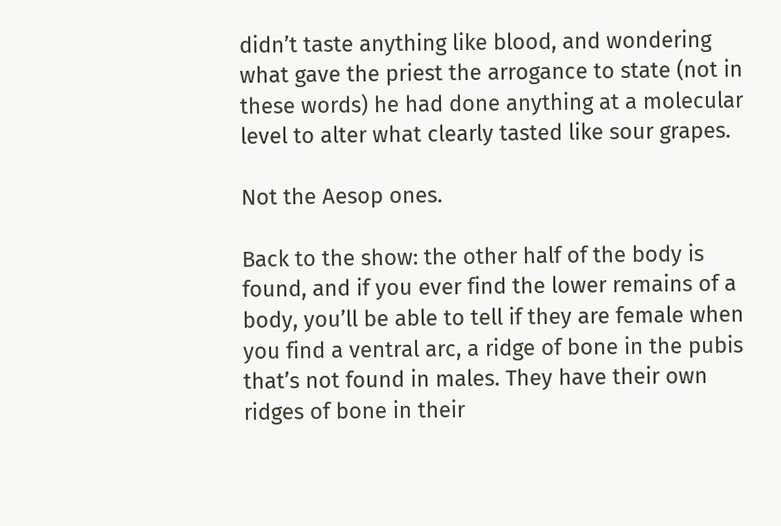didn’t taste anything like blood, and wondering what gave the priest the arrogance to state (not in these words) he had done anything at a molecular level to alter what clearly tasted like sour grapes.

Not the Aesop ones.

Back to the show: the other half of the body is found, and if you ever find the lower remains of a body, you’ll be able to tell if they are female when you find a ventral arc, a ridge of bone in the pubis that’s not found in males. They have their own ridges of bone in their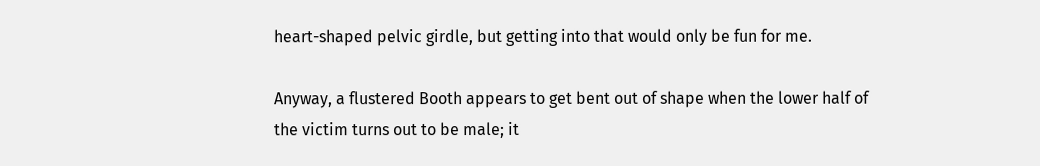heart-shaped pelvic girdle, but getting into that would only be fun for me.

Anyway, a flustered Booth appears to get bent out of shape when the lower half of the victim turns out to be male; it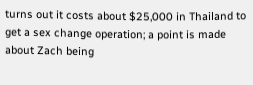turns out it costs about $25,000 in Thailand to get a sex change operation; a point is made about Zach being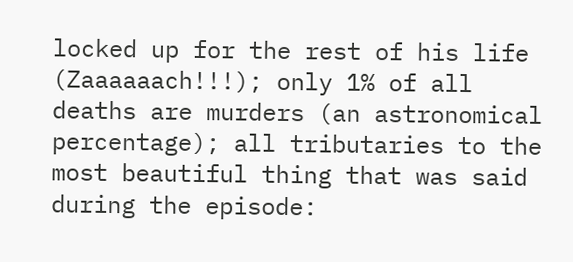locked up for the rest of his life (Zaaaaaach!!!); only 1% of all deaths are murders (an astronomical percentage); all tributaries to the most beautiful thing that was said during the episode: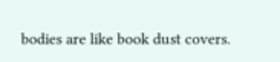bodies are like book dust covers.